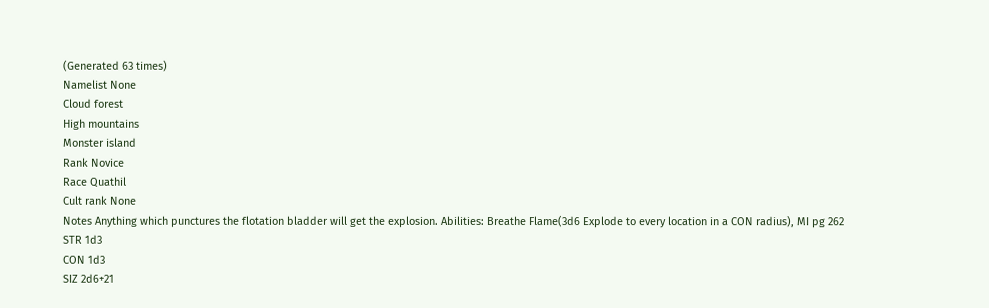(Generated 63 times)
Namelist None
Cloud forest
High mountains
Monster island
Rank Novice
Race Quathil
Cult rank None
Notes Anything which punctures the flotation bladder will get the explosion. Abilities: Breathe Flame(3d6 Explode to every location in a CON radius), MI pg 262
STR 1d3
CON 1d3
SIZ 2d6+21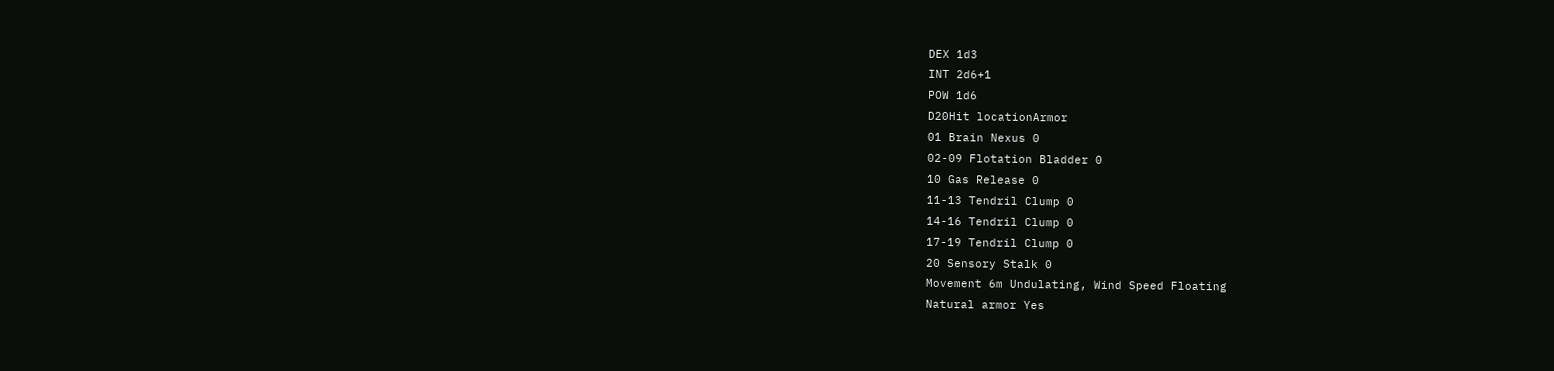DEX 1d3
INT 2d6+1
POW 1d6
D20Hit locationArmor
01 Brain Nexus 0
02-09 Flotation Bladder 0
10 Gas Release 0
11-13 Tendril Clump 0
14-16 Tendril Clump 0
17-19 Tendril Clump 0
20 Sensory Stalk 0
Movement 6m Undulating, Wind Speed Floating
Natural armor Yes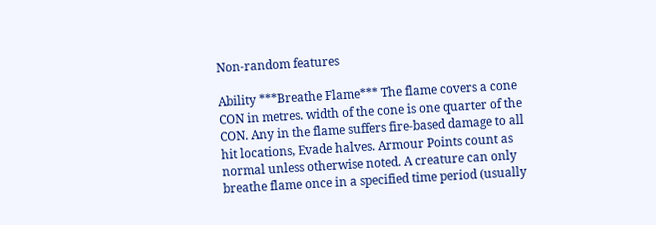Non-random features

Ability ***Breathe Flame*** The flame covers a cone CON in metres. width of the cone is one quarter of the CON. Any in the flame suffers fire-based damage to all hit locations, Evade halves. Armour Points count as normal unless otherwise noted. A creature can only breathe flame once in a specified time period (usually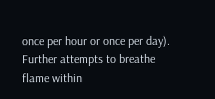once per hour or once per day). Further attempts to breathe flame within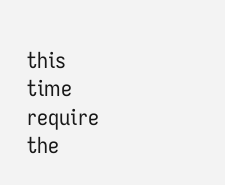this time require the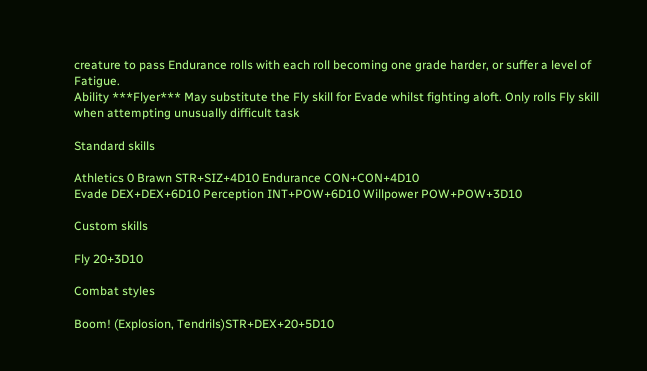creature to pass Endurance rolls with each roll becoming one grade harder, or suffer a level of Fatigue.
Ability ***Flyer*** May substitute the Fly skill for Evade whilst fighting aloft. Only rolls Fly skill when attempting unusually difficult task

Standard skills

Athletics 0 Brawn STR+SIZ+4D10 Endurance CON+CON+4D10
Evade DEX+DEX+6D10 Perception INT+POW+6D10 Willpower POW+POW+3D10

Custom skills

Fly 20+3D10

Combat styles

Boom! (Explosion, Tendrils)STR+DEX+20+5D10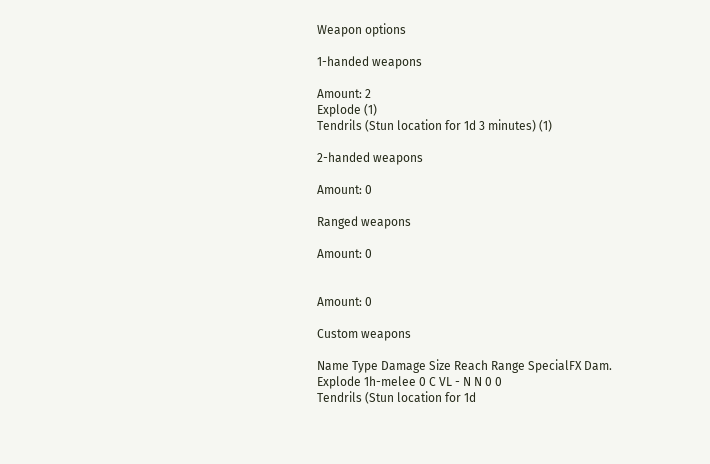Weapon options

1-handed weapons

Amount: 2
Explode (1)
Tendrils (Stun location for 1d 3 minutes) (1)

2-handed weapons

Amount: 0

Ranged weapons

Amount: 0


Amount: 0

Custom weapons

Name Type Damage Size Reach Range SpecialFX Dam.
Explode 1h-melee 0 C VL - N N 0 0
Tendrils (Stun location for 1d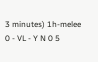3 minutes) 1h-melee 0 - VL - Y N 0 5